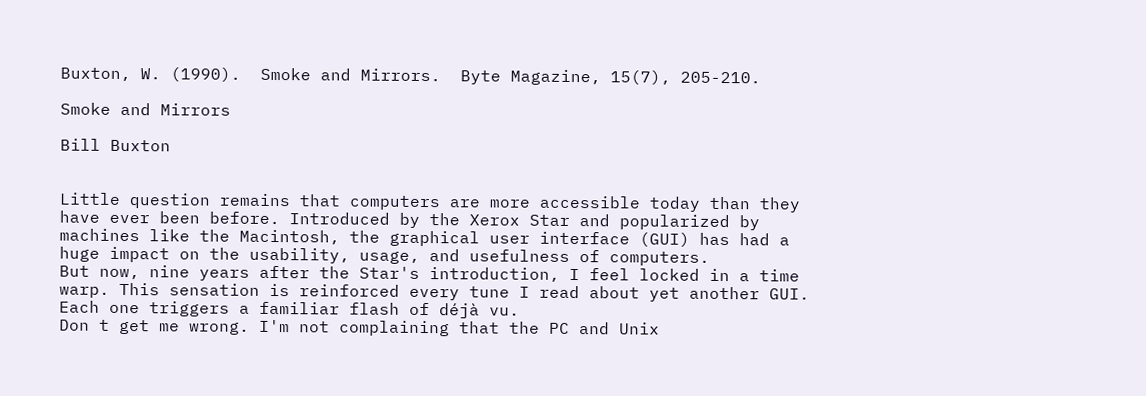Buxton, W. (1990).  Smoke and Mirrors.  Byte Magazine, 15(7), 205-210.

Smoke and Mirrors

Bill Buxton


Little question remains that computers are more accessible today than they have ever been before. Introduced by the Xerox Star and popularized by machines like the Macintosh, the graphical user interface (GUI) has had a huge impact on the usability, usage, and usefulness of computers.
But now, nine years after the Star's introduction, I feel locked in a time warp. This sensation is reinforced every tune I read about yet another GUI. Each one triggers a familiar flash of déjà vu.
Don t get me wrong. I'm not complaining that the PC and Unix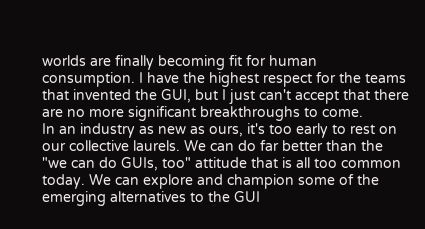worlds are finally becoming fit for human consumption. I have the highest respect for the teams that invented the GUI, but I just can't accept that there are no more significant breakthroughs to come.
In an industry as new as ours, it's too early to rest on our collective laurels. We can do far better than the "we can do GUIs, too" attitude that is all too common today. We can explore and champion some of the emerging alternatives to the GUI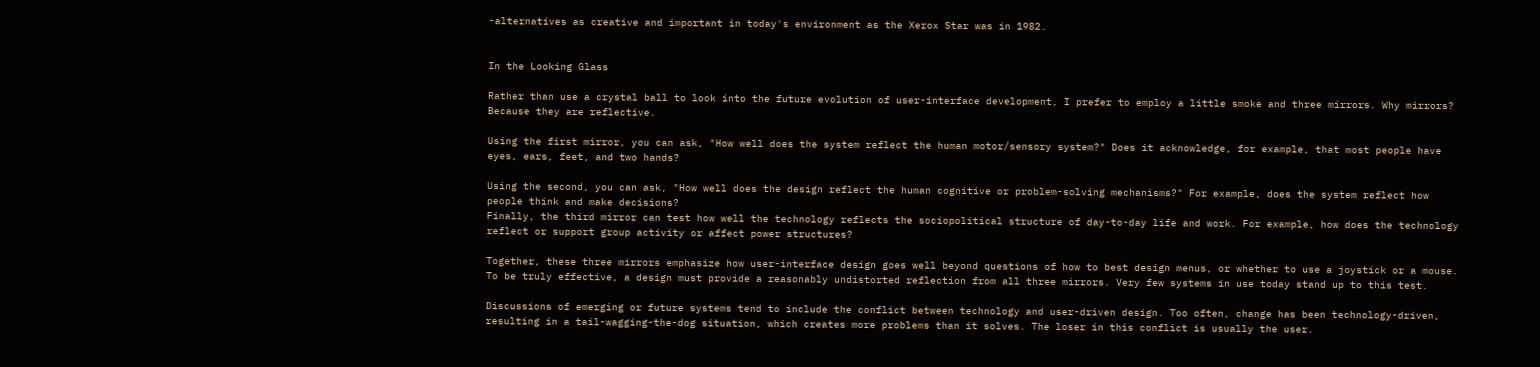-alternatives as creative and important in today's environment as the Xerox Star was in 1982.


In the Looking Glass

Rather than use a crystal ball to look into the future evolution of user-interface development, I prefer to employ a little smoke and three mirrors. Why mirrors? Because they are reflective.

Using the first mirror, you can ask, "How well does the system reflect the human motor/sensory system?" Does it acknowledge, for example, that most people have eyes, ears, feet, and two hands?

Using the second, you can ask, "How well does the design reflect the human cognitive or problem-solving mechanisms?" For example, does the system reflect how people think and make decisions?
Finally, the third mirror can test how well the technology reflects the sociopolitical structure of day-to-day life and work. For example, how does the technology reflect or support group activity or affect power structures?

Together, these three mirrors emphasize how user-interface design goes well beyond questions of how to best design menus, or whether to use a joystick or a mouse. To be truly effective, a design must provide a reasonably undistorted reflection from all three mirrors. Very few systems in use today stand up to this test.

Discussions of emerging or future systems tend to include the conflict between technology and user-driven design. Too often, change has been technology-driven, resulting in a tail-wagging-the-dog situation, which creates more problems than it solves. The loser in this conflict is usually the user.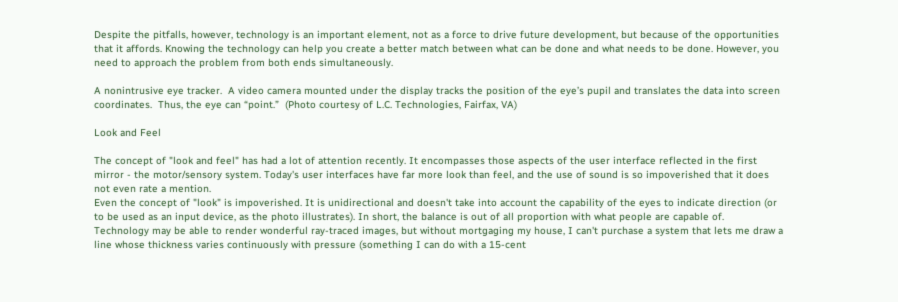Despite the pitfalls, however, technology is an important element, not as a force to drive future development, but because of the opportunities that it affords. Knowing the technology can help you create a better match between what can be done and what needs to be done. However, you need to approach the problem from both ends simultaneously.

A nonintrusive eye tracker.  A video camera mounted under the display tracks the position of the eye’s pupil and translates the data into screen coordinates.  Thus, the eye can “point.”  (Photo courtesy of L.C. Technologies, Fairfax, VA)

Look and Feel

The concept of "look and feel" has had a lot of attention recently. It encompasses those aspects of the user interface reflected in the first mirror - the motor/sensory system. Today's user interfaces have far more look than feel, and the use of sound is so impoverished that it does not even rate a mention.
Even the concept of "look" is impoverished. It is unidirectional and doesn't take into account the capability of the eyes to indicate direction (or to be used as an input device, as the photo illustrates). In short, the balance is out of all proportion with what people are capable of.
Technology may be able to render wonderful ray-traced images, but without mortgaging my house, I can't purchase a system that lets me draw a line whose thickness varies continuously with pressure (something I can do with a 15-cent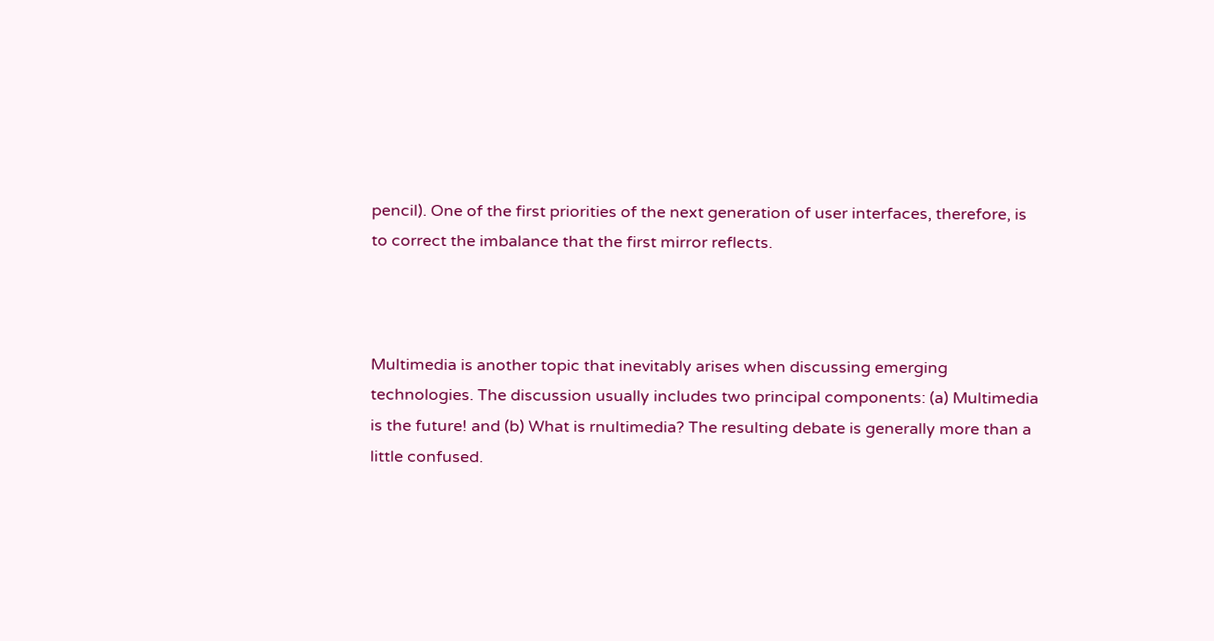pencil). One of the first priorities of the next generation of user interfaces, therefore, is to correct the imbalance that the first mirror reflects.



Multimedia is another topic that inevitably arises when discussing emerging technologies. The discussion usually includes two principal components: (a) Multimedia is the future! and (b) What is rnultimedia? The resulting debate is generally more than a little confused.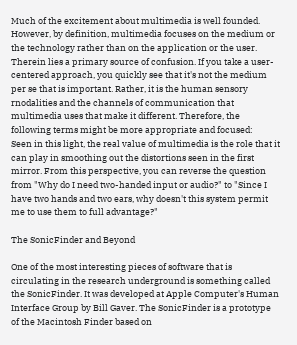Much of the excitement about multimedia is well founded. However, by definition, multimedia focuses on the medium or the technology rather than on the application or the user. Therein lies a primary source of confusion. If you take a user-centered approach, you quickly see that it's not the medium per se that is important. Rather, it is the human sensory rnodalities and the channels of communication that multimedia uses that make it different. Therefore, the following terms might be more appropriate and focused:
Seen in this light, the real value of multimedia is the role that it can play in smoothing out the distortions seen in the first mirror. From this perspective, you can reverse the question from "Why do I need two-handed input or audio?" to "Since I have two hands and two ears, why doesn't this system permit me to use them to full advantage?"

The SonicFinder and Beyond

One of the most interesting pieces of software that is circulating in the research underground is something called the SonicFinder. It was developed at Apple Computer's Human Interface Group by Bill Gaver. The SonicFinder is a prototype of the Macintosh Finder based on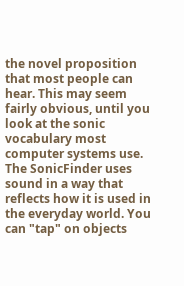the novel proposition that most people can hear. This may seem fairly obvious, until you look at the sonic vocabulary most computer systems use.
The SonicFinder uses sound in a way that reflects how it is used in the everyday world. You can "tap" on objects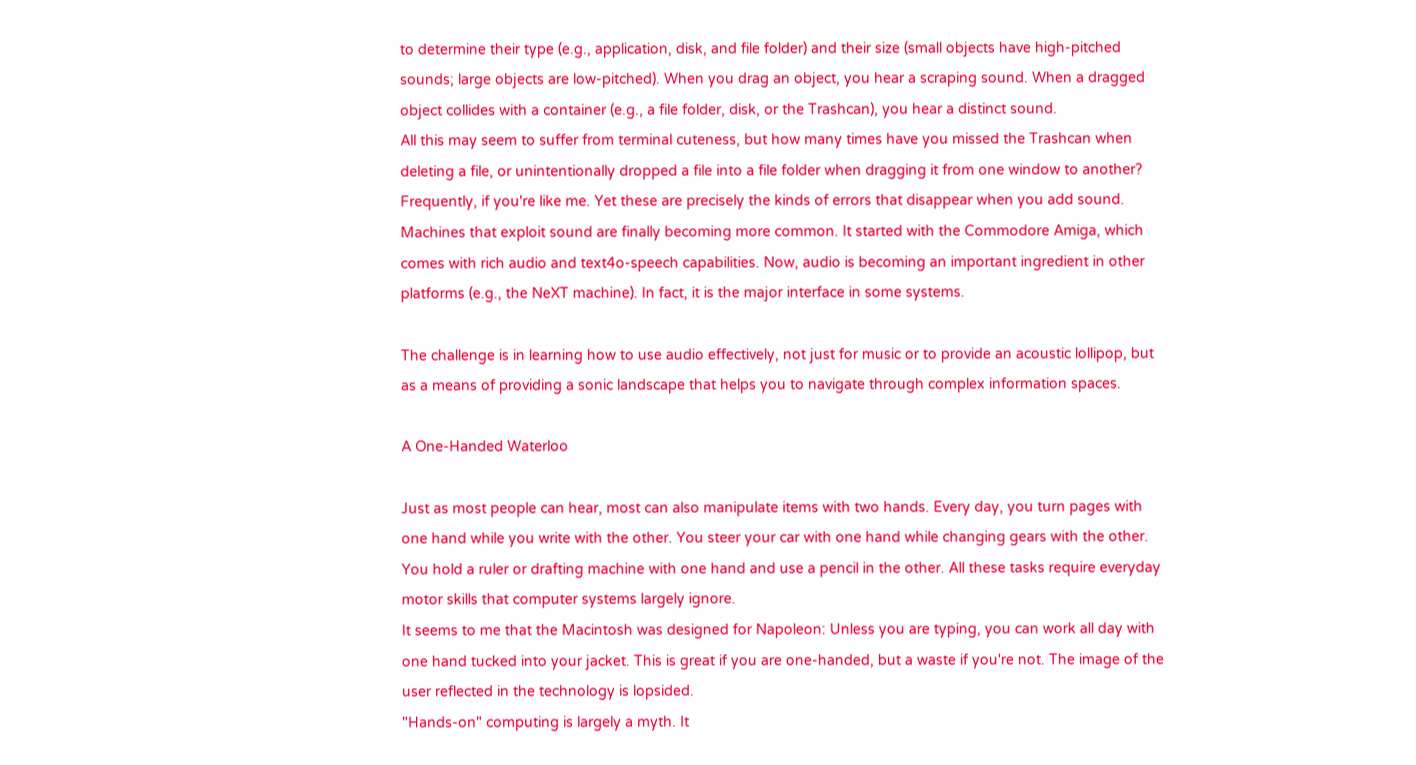to determine their type (e.g., application, disk, and file folder) and their size (small objects have high-pitched sounds; large objects are low-pitched). When you drag an object, you hear a scraping sound. When a dragged object collides with a container (e.g., a file folder, disk, or the Trashcan), you hear a distinct sound.
All this may seem to suffer from terminal cuteness, but how many times have you missed the Trashcan when deleting a file, or unintentionally dropped a file into a file folder when dragging it from one window to another? Frequently, if you're like me. Yet these are precisely the kinds of errors that disappear when you add sound.
Machines that exploit sound are finally becoming more common. It started with the Commodore Amiga, which comes with rich audio and text4o-speech capabilities. Now, audio is becoming an important ingredient in other platforms (e.g., the NeXT machine). In fact, it is the major interface in some systems.

The challenge is in learning how to use audio effectively, not just for music or to provide an acoustic lollipop, but as a means of providing a sonic landscape that helps you to navigate through complex information spaces.

A One-Handed Waterloo

Just as most people can hear, most can also manipulate items with two hands. Every day, you turn pages with one hand while you write with the other. You steer your car with one hand while changing gears with the other. You hold a ruler or drafting machine with one hand and use a pencil in the other. All these tasks require everyday motor skills that computer systems largely ignore.
It seems to me that the Macintosh was designed for Napoleon: Unless you are typing, you can work all day with one hand tucked into your jacket. This is great if you are one-handed, but a waste if you're not. The image of the user reflected in the technology is lopsided.
"Hands-on" computing is largely a myth. It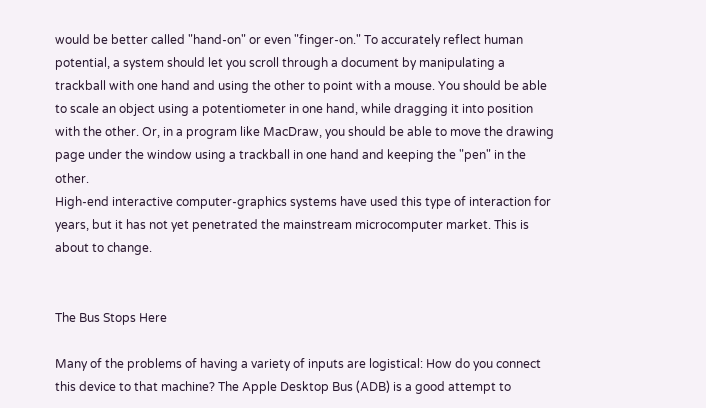would be better called "hand-on" or even "finger-on." To accurately reflect human potential, a system should let you scroll through a document by manipulating a trackball with one hand and using the other to point with a mouse. You should be able to scale an object using a potentiometer in one hand, while dragging it into position with the other. Or, in a program like MacDraw, you should be able to move the drawing page under the window using a trackball in one hand and keeping the "pen" in the other.
High-end interactive computer-graphics systems have used this type of interaction for years, but it has not yet penetrated the mainstream microcomputer market. This is about to change.


The Bus Stops Here

Many of the problems of having a variety of inputs are logistical: How do you connect this device to that machine? The Apple Desktop Bus (ADB) is a good attempt to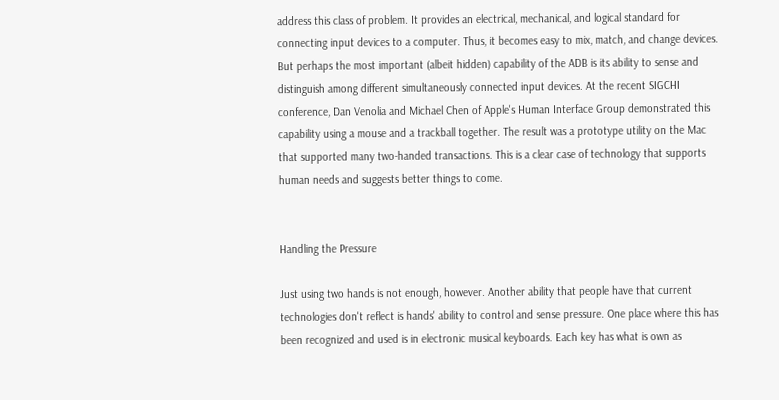address this class of problem. It provides an electrical, mechanical, and logical standard for connecting input devices to a computer. Thus, it becomes easy to mix, match, and change devices.
But perhaps the most important (albeit hidden) capability of the ADB is its ability to sense and distinguish among different simultaneously connected input devices. At the recent SIGCHI conference, Dan Venolia and Michael Chen of Apple's Human Interface Group demonstrated this capability using a mouse and a trackball together. The result was a prototype utility on the Mac that supported many two-handed transactions. This is a clear case of technology that supports human needs and suggests better things to come.


Handling the Pressure

Just using two hands is not enough, however. Another ability that people have that current technologies don't reflect is hands' ability to control and sense pressure. One place where this has been recognized and used is in electronic musical keyboards. Each key has what is own as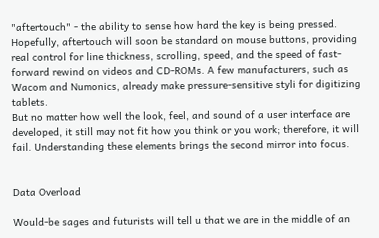"aftertouch" - the ability to sense how hard the key is being pressed. Hopefully, aftertouch will soon be standard on mouse buttons, providing real control for line thickness, scrolling, speed, and the speed of fast-forward rewind on videos and CD-ROMs. A few manufacturers, such as Wacom and Numonics, already make pressure-sensitive styli for digitizing tablets.
But no matter how well the look, feel, and sound of a user interface are developed, it still may not fit how you think or you work; therefore, it will fail. Understanding these elements brings the second mirror into focus.


Data Overload

Would-be sages and futurists will tell u that we are in the middle of an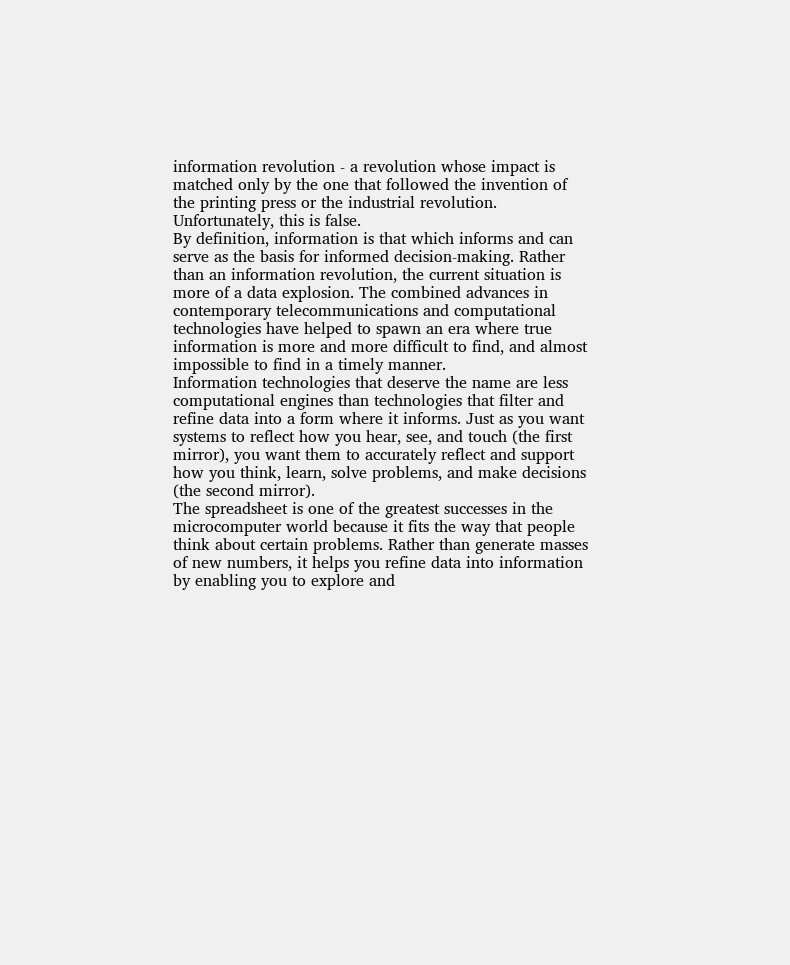information revolution - a revolution whose impact is matched only by the one that followed the invention of the printing press or the industrial revolution. Unfortunately, this is false.
By definition, information is that which informs and can serve as the basis for informed decision-making. Rather than an information revolution, the current situation is more of a data explosion. The combined advances in contemporary telecommunications and computational technologies have helped to spawn an era where true information is more and more difficult to find, and almost impossible to find in a timely manner.
Information technologies that deserve the name are less computational engines than technologies that filter and refine data into a form where it informs. Just as you want systems to reflect how you hear, see, and touch (the first mirror), you want them to accurately reflect and support how you think, learn, solve problems, and make decisions (the second mirror).
The spreadsheet is one of the greatest successes in the microcomputer world because it fits the way that people think about certain problems. Rather than generate masses of new numbers, it helps you refine data into information by enabling you to explore and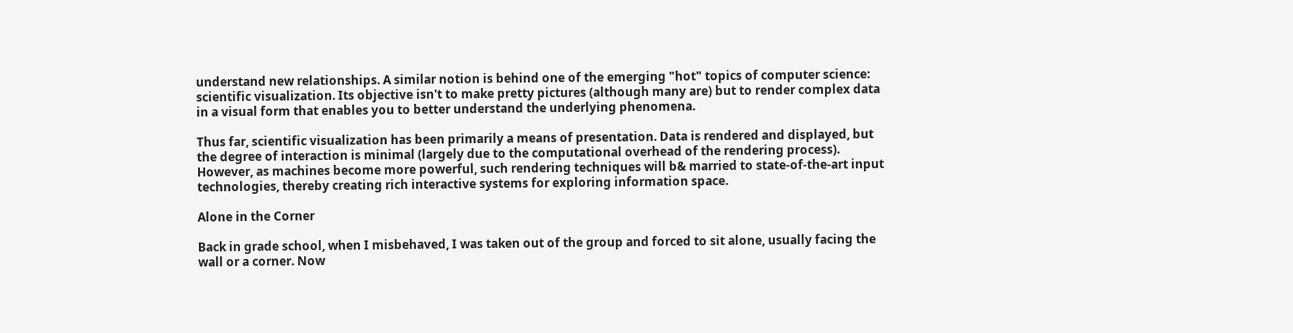understand new relationships. A similar notion is behind one of the emerging "hot" topics of computer science: scientific visualization. Its objective isn't to make pretty pictures (although many are) but to render complex data in a visual form that enables you to better understand the underlying phenomena.

Thus far, scientific visualization has been primarily a means of presentation. Data is rendered and displayed, but the degree of interaction is minimal (largely due to the computational overhead of the rendering process). However, as machines become more powerful, such rendering techniques will b& married to state-of-the-art input technologies, thereby creating rich interactive systems for exploring information space.

Alone in the Corner

Back in grade school, when I misbehaved, I was taken out of the group and forced to sit alone, usually facing the wall or a corner. Now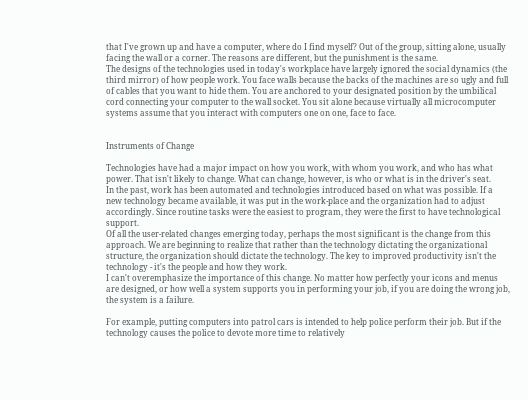that I've grown up and have a computer, where do I find myself? Out of the group, sitting alone, usually facing the wall or a corner. The reasons are different, but the punishment is the same.
The designs of the technologies used in today's workplace have largely ignored the social dynamics (the third mirror) of how people work. You face walls because the backs of the machines are so ugly and full of cables that you want to hide them. You are anchored to your designated position by the umbilical cord connecting your computer to the wall socket. You sit alone because virtually all microcomputer systems assume that you interact with computers one on one, face to face.


Instruments of Change

Technologies have had a major impact on how you work, with whom you work, and who has what power. That isn't likely to change. What can change, however, is who or what is in the driver's seat.
In the past, work has been automated and technologies introduced based on what was possible. If a new technology became available, it was put in the work-place and the organization had to adjust accordingly. Since routine tasks were the easiest to program, they were the first to have technological support.
Of all the user-related changes emerging today, perhaps the most significant is the change from this approach. We are beginning to realize that rather than the technology dictating the organizational structure, the organization should dictate the technology. The key to improved productivity isn't the technology - it's the people and how they work.
I can't overemphasize the importance of this change. No matter how perfectly your icons and menus are designed, or how well a system supports you in performing your job, if you are doing the wrong job, the system is a failure.

For example, putting computers into patrol cars is intended to help police perform their job. But if the technology causes the police to devote more time to relatively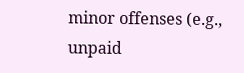minor offenses (e.g., unpaid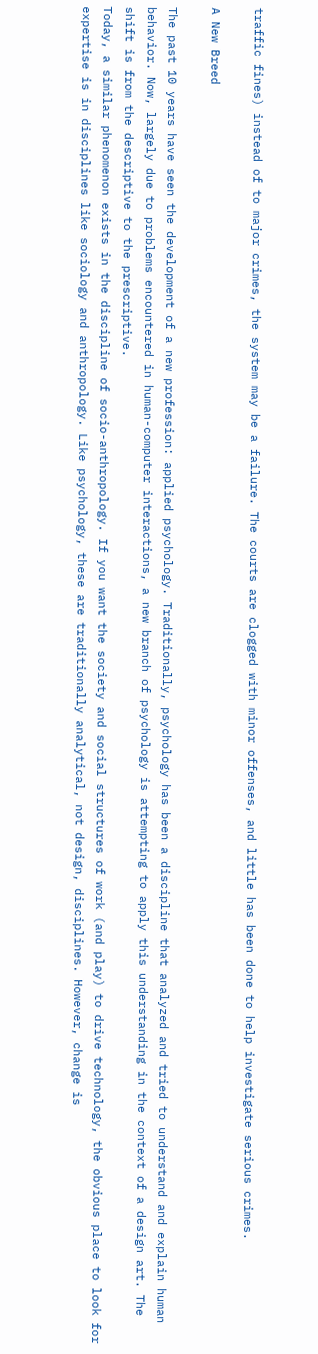traffic fines) instead of to major crimes, the system may be a failure. The courts are clogged with minor offenses, and little has been done to help investigate serious crimes.

A New Breed

The past 10 years have seen the development of a new profession: applied psychology. Traditionally, psychology has been a discipline that analyzed and tried to understand and explain human behavior. Now, largely due to problems encountered in human-computer interactions, a new branch of psychology is attempting to apply this understanding in the context of a design art. The shift is from the descriptive to the prescriptive.
Today, a similar phenomenon exists in the discipline of socio-anthropology. If you want the society and social structures of work (and play) to drive technology, the obvious place to look for expertise is in disciplines like sociology and anthropology. Like psychology, these are traditionally analytical, not design, disciplines. However, change is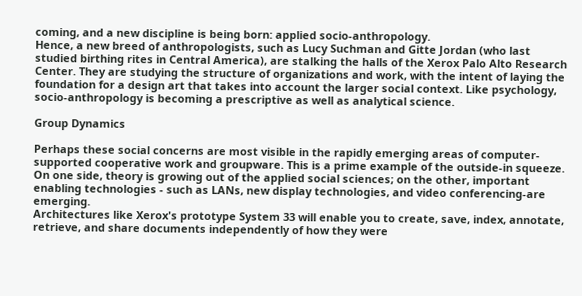coming, and a new discipline is being born: applied socio-anthropology.
Hence, a new breed of anthropologists, such as Lucy Suchman and Gitte Jordan (who last studied birthing rites in Central America), are stalking the halls of the Xerox Palo Alto Research Center. They are studying the structure of organizations and work, with the intent of laying the foundation for a design art that takes into account the larger social context. Like psychology, socio-anthropology is becoming a prescriptive as well as analytical science.

Group Dynamics

Perhaps these social concerns are most visible in the rapidly emerging areas of computer-supported cooperative work and groupware. This is a prime example of the outside-in squeeze. On one side, theory is growing out of the applied social sciences; on the other, important enabling technologies - such as LANs, new display technologies, and video conferencing-are emerging.
Architectures like Xerox's prototype System 33 will enable you to create, save, index, annotate, retrieve, and share documents independently of how they were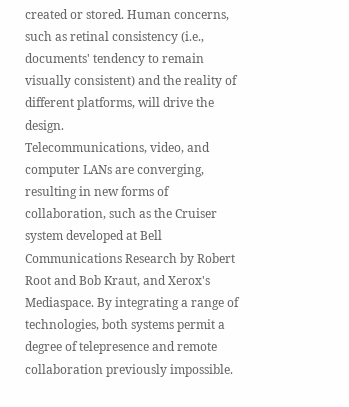created or stored. Human concerns, such as retinal consistency (i.e., documents' tendency to remain visually consistent) and the reality of different platforms, will drive the design.
Telecommunications, video, and computer LANs are converging, resulting in new forms of collaboration, such as the Cruiser system developed at Bell Communications Research by Robert Root and Bob Kraut, and Xerox's Mediaspace. By integrating a range of technologies, both systems permit a degree of telepresence and remote collaboration previously impossible.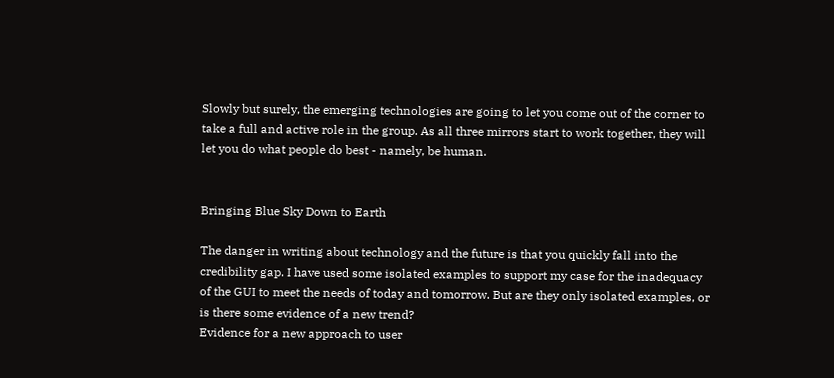Slowly but surely, the emerging technologies are going to let you come out of the corner to take a full and active role in the group. As all three mirrors start to work together, they will let you do what people do best - namely, be human.


Bringing Blue Sky Down to Earth

The danger in writing about technology and the future is that you quickly fall into the credibility gap. I have used some isolated examples to support my case for the inadequacy of the GUI to meet the needs of today and tomorrow. But are they only isolated examples, or is there some evidence of a new trend?
Evidence for a new approach to user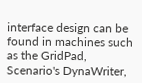interface design can be found in machines such as the GridPad, Scenario's DynaWriter,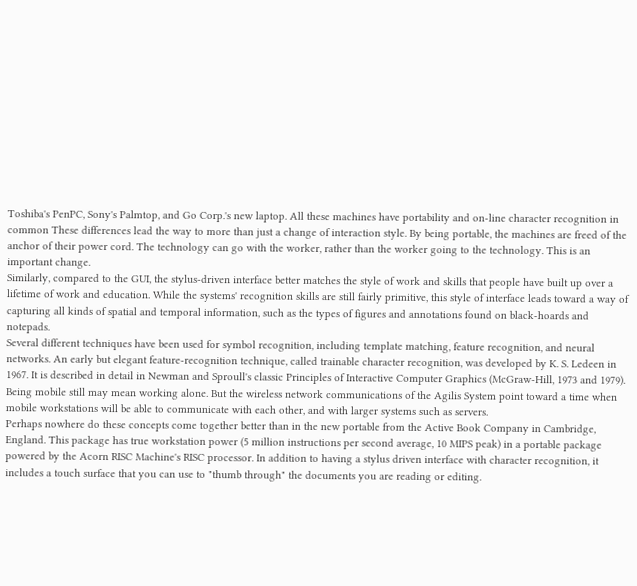Toshiba's PenPC, Sony's Palmtop, and Go Corp.'s new laptop. All these machines have portability and on-line character recognition in common These differences lead the way to more than just a change of interaction style. By being portable, the machines are freed of the anchor of their power cord. The technology can go with the worker, rather than the worker going to the technology. This is an important change.
Similarly, compared to the GUI, the stylus-driven interface better matches the style of work and skills that people have built up over a lifetime of work and education. While the systems' recognition skills are still fairly primitive, this style of interface leads toward a way of capturing all kinds of spatial and temporal information, such as the types of figures and annotations found on black-hoards and notepads.
Several different techniques have been used for symbol recognition, including template matching, feature recognition, and neural networks. An early but elegant feature-recognition technique, called trainable character recognition, was developed by K. S. Ledeen in 1967. It is described in detail in Newman and Sproull's classic Principles of Interactive Computer Graphics (McGraw-Hill, 1973 and 1979).
Being mobile still may mean working alone. But the wireless network communications of the Agilis System point toward a time when mobile workstations will be able to communicate with each other, and with larger systems such as servers.
Perhaps nowhere do these concepts come together better than in the new portable from the Active Book Company in Cambridge, England. This package has true workstation power (5 million instructions per second average, 10 MIPS peak) in a portable package powered by the Acorn RISC Machine's RISC processor. In addition to having a stylus driven interface with character recognition, it includes a touch surface that you can use to "thumb through" the documents you are reading or editing.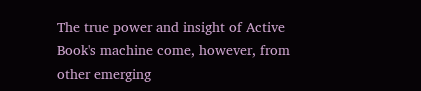The true power and insight of Active Book's machine come, however, from other emerging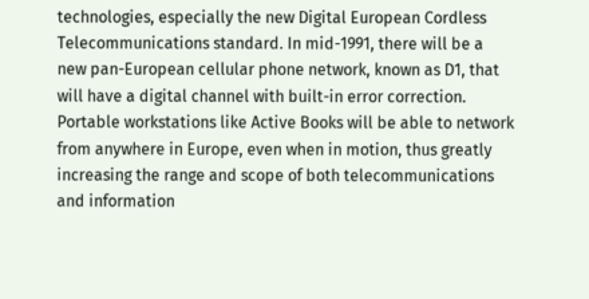technologies, especially the new Digital European Cordless Telecommunications standard. In mid-1991, there will be a new pan-European cellular phone network, known as D1, that will have a digital channel with built-in error correction. Portable workstations like Active Books will be able to network from anywhere in Europe, even when in motion, thus greatly increasing the range and scope of both telecommunications and information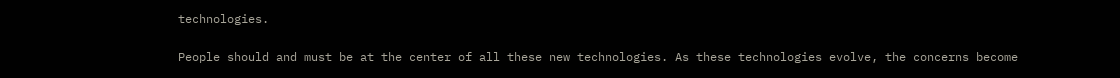technologies.

People should and must be at the center of all these new technologies. As these technologies evolve, the concerns become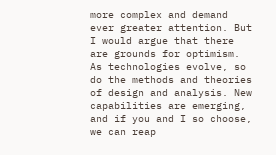more complex and demand ever greater attention. But I would argue that there are grounds for optimism. As technologies evolve, so do the methods and theories of design and analysis. New capabilities are emerging, and if you and I so choose, we can reap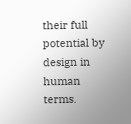their full potential by design in human terms.